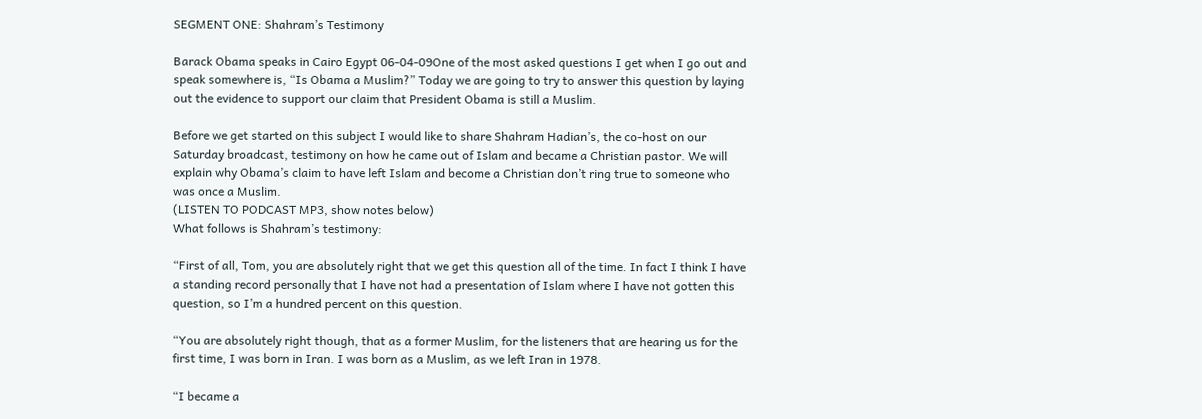SEGMENT ONE: Shahram’s Testimony

Barack Obama speaks in Cairo Egypt 06-04-09One of the most asked questions I get when I go out and speak somewhere is, “Is Obama a Muslim?” Today we are going to try to answer this question by laying out the evidence to support our claim that President Obama is still a Muslim.

Before we get started on this subject I would like to share Shahram Hadian’s, the co-host on our Saturday broadcast, testimony on how he came out of Islam and became a Christian pastor. We will explain why Obama’s claim to have left Islam and become a Christian don’t ring true to someone who was once a Muslim.
(LISTEN TO PODCAST MP3, show notes below)
What follows is Shahram’s testimony:

“First of all, Tom, you are absolutely right that we get this question all of the time. In fact I think I have a standing record personally that I have not had a presentation of Islam where I have not gotten this question, so I’m a hundred percent on this question.

“You are absolutely right though, that as a former Muslim, for the listeners that are hearing us for the first time, I was born in Iran. I was born as a Muslim, as we left Iran in 1978.

“I became a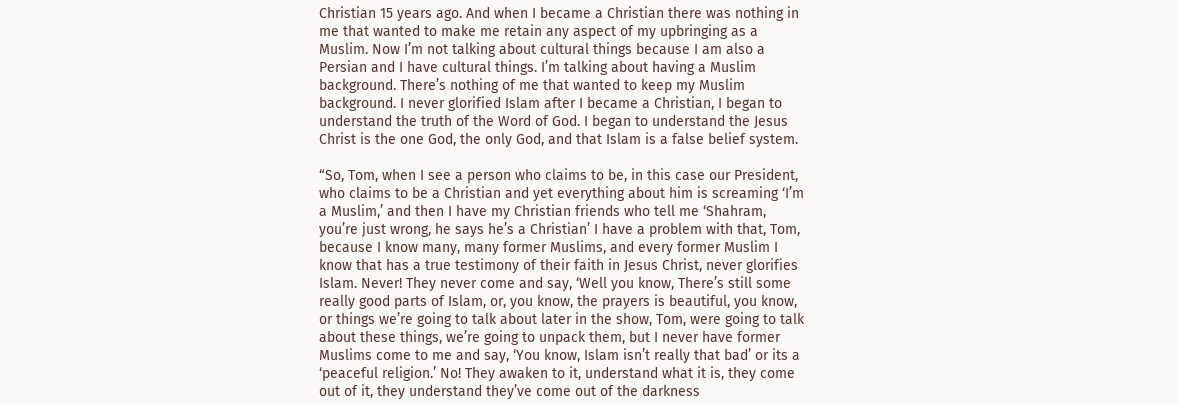Christian 15 years ago. And when I became a Christian there was nothing in me that wanted to make me retain any aspect of my upbringing as a Muslim. Now I’m not talking about cultural things because I am also a Persian and I have cultural things. I’m talking about having a Muslim background. There’s nothing of me that wanted to keep my Muslim background. I never glorified Islam after I became a Christian, I began to understand the truth of the Word of God. I began to understand the Jesus Christ is the one God, the only God, and that Islam is a false belief system.

“So, Tom, when I see a person who claims to be, in this case our President, who claims to be a Christian and yet everything about him is screaming ‘I’m a Muslim,’ and then I have my Christian friends who tell me ‘Shahram, you’re just wrong, he says he’s a Christian’ I have a problem with that, Tom, because I know many, many former Muslims, and every former Muslim I know that has a true testimony of their faith in Jesus Christ, never glorifies Islam. Never! They never come and say, ‘Well you know, There’s still some really good parts of Islam, or, you know, the prayers is beautiful, you know, or things we’re going to talk about later in the show, Tom, were going to talk about these things, we’re going to unpack them, but I never have former Muslims come to me and say, ‘You know, Islam isn’t really that bad’ or its a ‘peaceful religion.’ No! They awaken to it, understand what it is, they come out of it, they understand they’ve come out of the darkness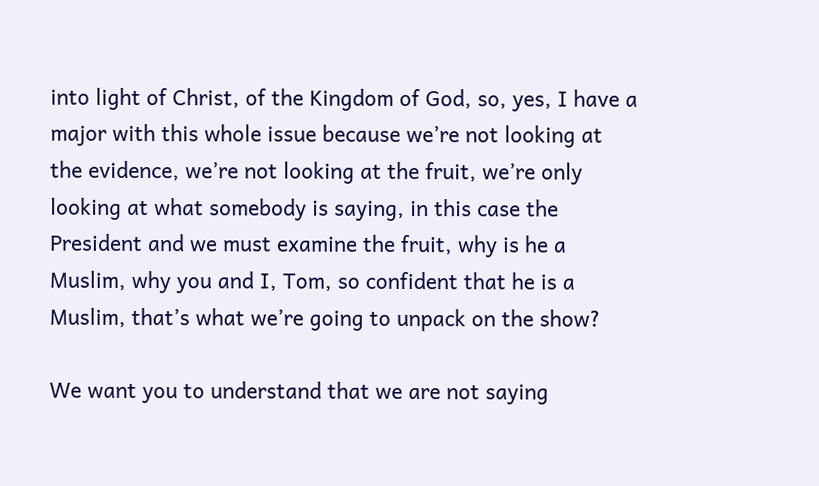into light of Christ, of the Kingdom of God, so, yes, I have a major with this whole issue because we’re not looking at the evidence, we’re not looking at the fruit, we’re only looking at what somebody is saying, in this case the President and we must examine the fruit, why is he a Muslim, why you and I, Tom, so confident that he is a Muslim, that’s what we’re going to unpack on the show?

We want you to understand that we are not saying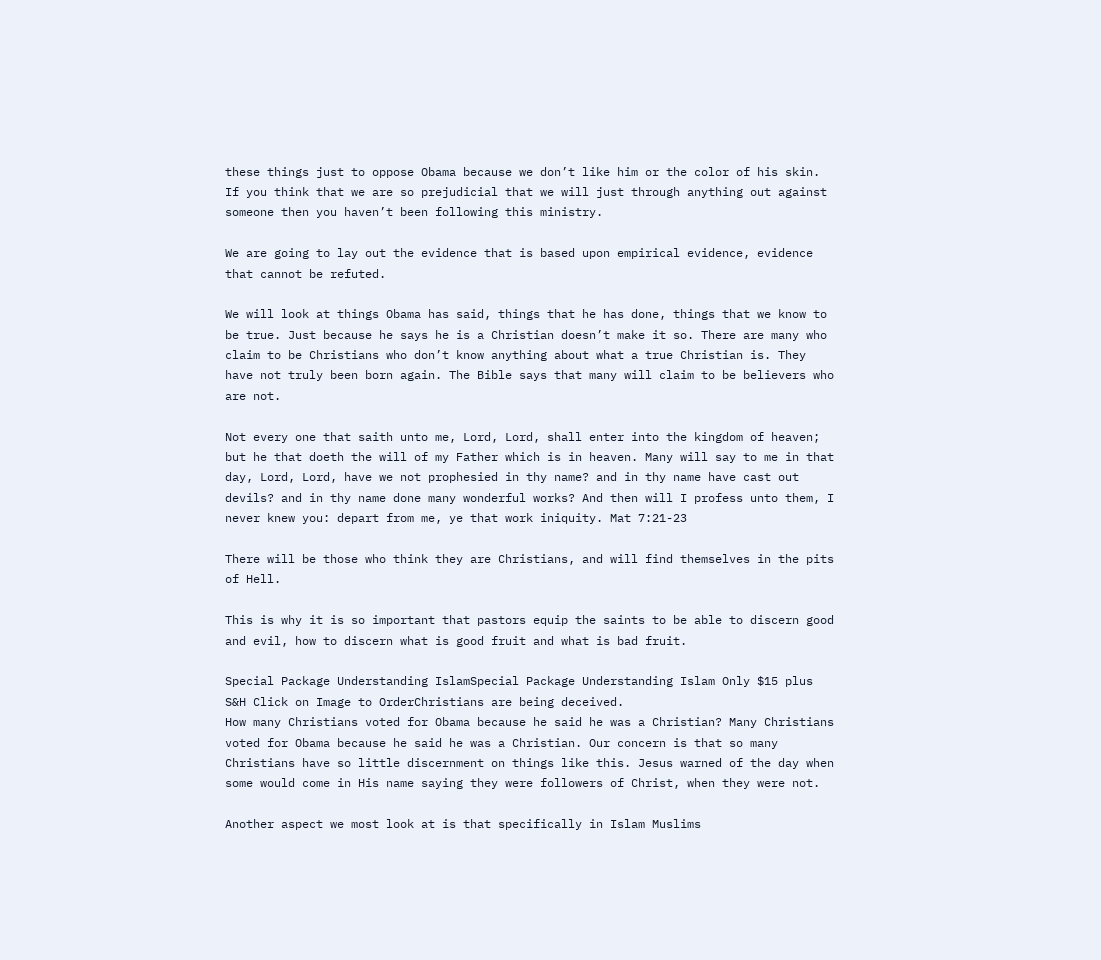these things just to oppose Obama because we don’t like him or the color of his skin. If you think that we are so prejudicial that we will just through anything out against someone then you haven’t been following this ministry.

We are going to lay out the evidence that is based upon empirical evidence, evidence that cannot be refuted.

We will look at things Obama has said, things that he has done, things that we know to be true. Just because he says he is a Christian doesn’t make it so. There are many who claim to be Christians who don’t know anything about what a true Christian is. They have not truly been born again. The Bible says that many will claim to be believers who are not.

Not every one that saith unto me, Lord, Lord, shall enter into the kingdom of heaven; but he that doeth the will of my Father which is in heaven. Many will say to me in that day, Lord, Lord, have we not prophesied in thy name? and in thy name have cast out devils? and in thy name done many wonderful works? And then will I profess unto them, I never knew you: depart from me, ye that work iniquity. Mat 7:21-23

There will be those who think they are Christians, and will find themselves in the pits of Hell.

This is why it is so important that pastors equip the saints to be able to discern good and evil, how to discern what is good fruit and what is bad fruit.

Special Package Understanding IslamSpecial Package Understanding Islam Only $15 plus S&H Click on Image to OrderChristians are being deceived.
How many Christians voted for Obama because he said he was a Christian? Many Christians voted for Obama because he said he was a Christian. Our concern is that so many Christians have so little discernment on things like this. Jesus warned of the day when some would come in His name saying they were followers of Christ, when they were not.

Another aspect we most look at is that specifically in Islam Muslims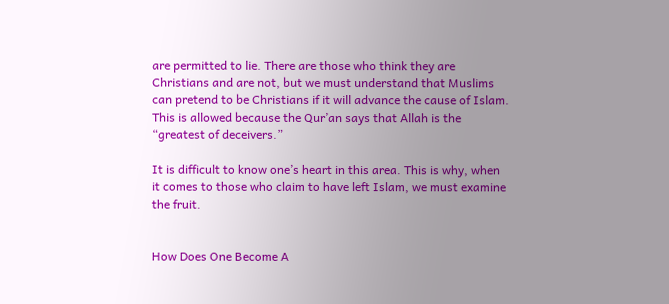are permitted to lie. There are those who think they are Christians and are not, but we must understand that Muslims can pretend to be Christians if it will advance the cause of Islam. This is allowed because the Qur’an says that Allah is the “greatest of deceivers.”

It is difficult to know one’s heart in this area. This is why, when it comes to those who claim to have left Islam, we must examine the fruit.


How Does One Become A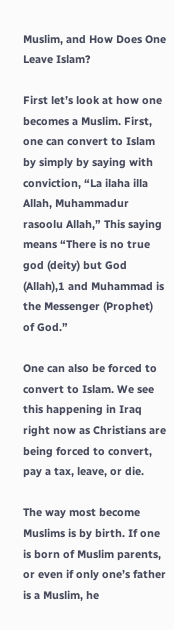Muslim, and How Does One Leave Islam?

First let’s look at how one becomes a Muslim. First, one can convert to Islam by simply by saying with conviction, “La ilaha illa Allah, Muhammadur rasoolu Allah,” This saying means “There is no true god (deity) but God (Allah),1 and Muhammad is the Messenger (Prophet) of God.”

One can also be forced to convert to Islam. We see this happening in Iraq right now as Christians are being forced to convert, pay a tax, leave, or die.

The way most become Muslims is by birth. If one is born of Muslim parents, or even if only one’s father is a Muslim, he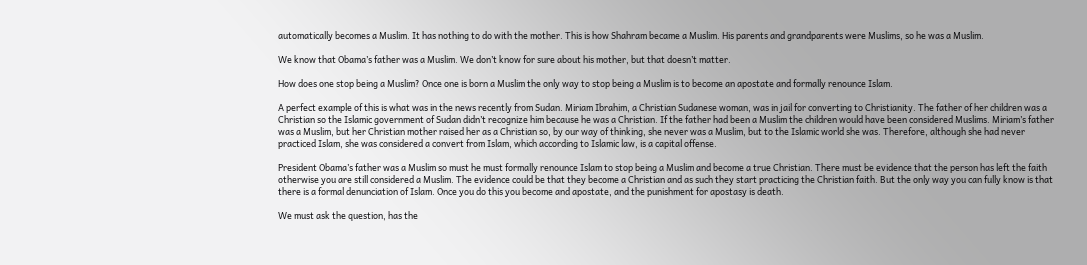automatically becomes a Muslim. It has nothing to do with the mother. This is how Shahram became a Muslim. His parents and grandparents were Muslims, so he was a Muslim.

We know that Obama’s father was a Muslim. We don’t know for sure about his mother, but that doesn’t matter.

How does one stop being a Muslim? Once one is born a Muslim the only way to stop being a Muslim is to become an apostate and formally renounce Islam.

A perfect example of this is what was in the news recently from Sudan. Miriam Ibrahim, a Christian Sudanese woman, was in jail for converting to Christianity. The father of her children was a Christian so the Islamic government of Sudan didn’t recognize him because he was a Christian. If the father had been a Muslim the children would have been considered Muslims. Miriam’s father was a Muslim, but her Christian mother raised her as a Christian so, by our way of thinking, she never was a Muslim, but to the Islamic world she was. Therefore, although she had never practiced Islam, she was considered a convert from Islam, which according to Islamic law, is a capital offense.

President Obama’s father was a Muslim so must he must formally renounce Islam to stop being a Muslim and become a true Christian. There must be evidence that the person has left the faith otherwise you are still considered a Muslim. The evidence could be that they become a Christian and as such they start practicing the Christian faith. But the only way you can fully know is that there is a formal denunciation of Islam. Once you do this you become and apostate, and the punishment for apostasy is death.

We must ask the question, has the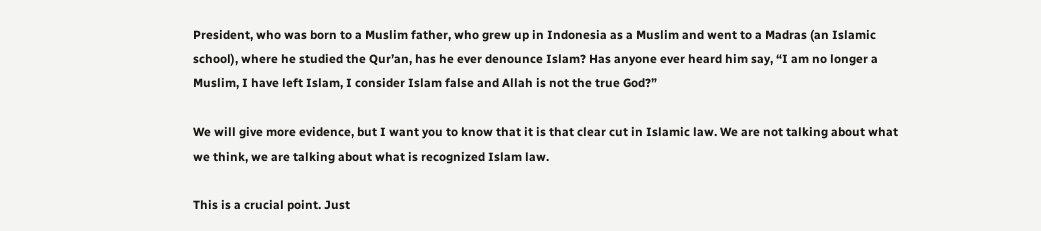President, who was born to a Muslim father, who grew up in Indonesia as a Muslim and went to a Madras (an Islamic school), where he studied the Qur’an, has he ever denounce Islam? Has anyone ever heard him say, “I am no longer a Muslim, I have left Islam, I consider Islam false and Allah is not the true God?”

We will give more evidence, but I want you to know that it is that clear cut in Islamic law. We are not talking about what we think, we are talking about what is recognized Islam law.

This is a crucial point. Just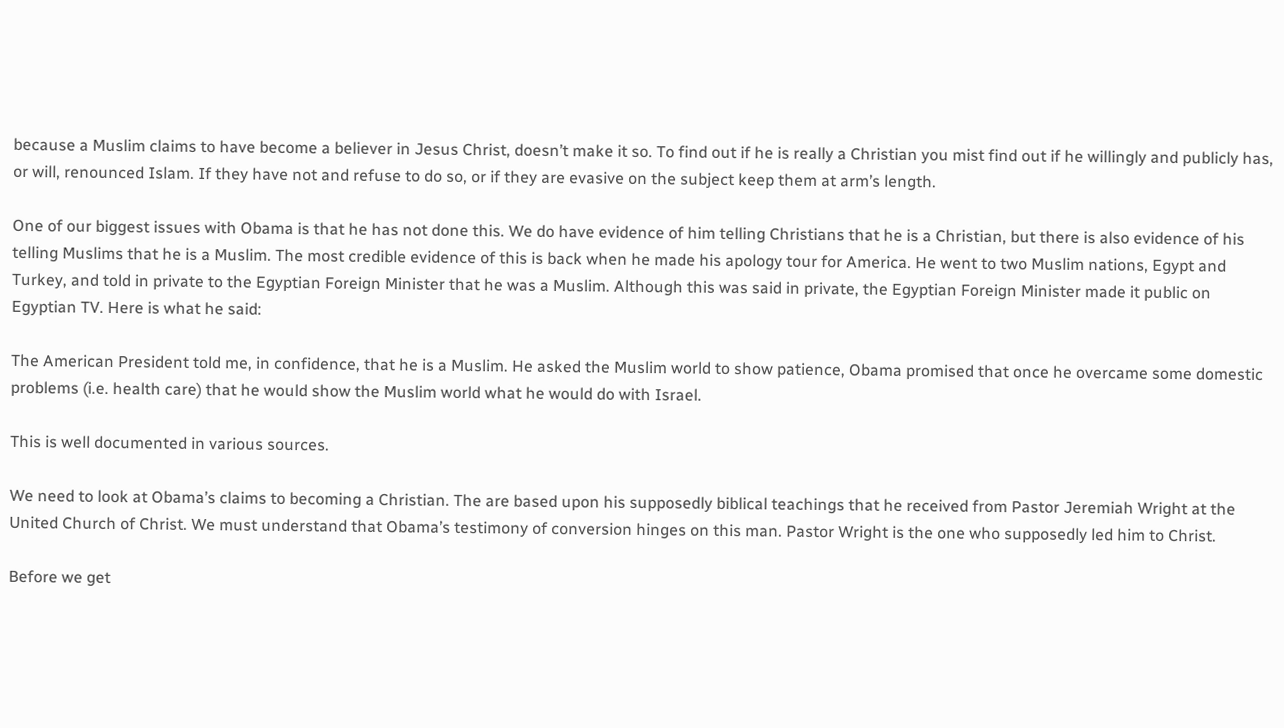because a Muslim claims to have become a believer in Jesus Christ, doesn’t make it so. To find out if he is really a Christian you mist find out if he willingly and publicly has, or will, renounced Islam. If they have not and refuse to do so, or if they are evasive on the subject keep them at arm’s length.

One of our biggest issues with Obama is that he has not done this. We do have evidence of him telling Christians that he is a Christian, but there is also evidence of his telling Muslims that he is a Muslim. The most credible evidence of this is back when he made his apology tour for America. He went to two Muslim nations, Egypt and Turkey, and told in private to the Egyptian Foreign Minister that he was a Muslim. Although this was said in private, the Egyptian Foreign Minister made it public on Egyptian TV. Here is what he said:

The American President told me, in confidence, that he is a Muslim. He asked the Muslim world to show patience, Obama promised that once he overcame some domestic problems (i.e. health care) that he would show the Muslim world what he would do with Israel.

This is well documented in various sources.

We need to look at Obama’s claims to becoming a Christian. The are based upon his supposedly biblical teachings that he received from Pastor Jeremiah Wright at the United Church of Christ. We must understand that Obama’s testimony of conversion hinges on this man. Pastor Wright is the one who supposedly led him to Christ.

Before we get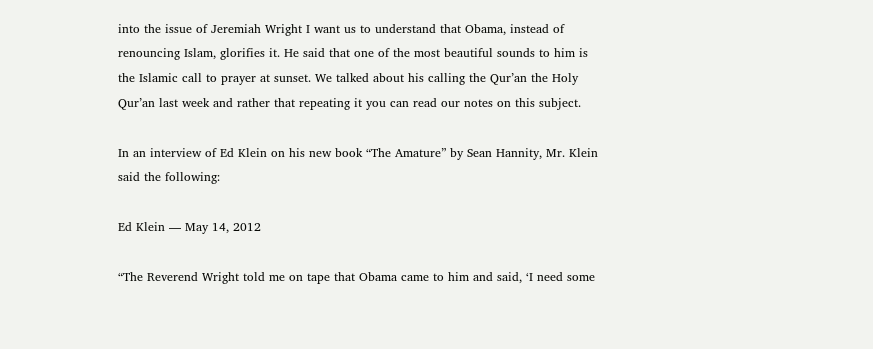into the issue of Jeremiah Wright I want us to understand that Obama, instead of renouncing Islam, glorifies it. He said that one of the most beautiful sounds to him is the Islamic call to prayer at sunset. We talked about his calling the Qur’an the Holy Qur’an last week and rather that repeating it you can read our notes on this subject.

In an interview of Ed Klein on his new book “The Amature” by Sean Hannity, Mr. Klein said the following:

Ed Klein — May 14, 2012

“The Reverend Wright told me on tape that Obama came to him and said, ‘I need some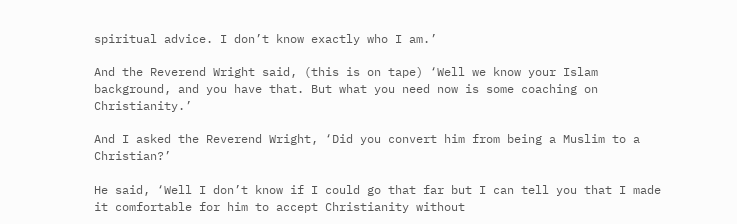spiritual advice. I don’t know exactly who I am.’

And the Reverend Wright said, (this is on tape) ‘Well we know your Islam background, and you have that. But what you need now is some coaching on Christianity.’

And I asked the Reverend Wright, ‘Did you convert him from being a Muslim to a Christian?’

He said, ‘Well I don’t know if I could go that far but I can tell you that I made it comfortable for him to accept Christianity without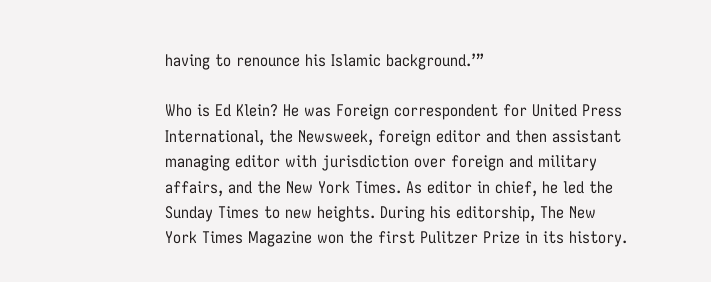having to renounce his Islamic background.’”

Who is Ed Klein? He was Foreign correspondent for United Press International, the Newsweek, foreign editor and then assistant managing editor with jurisdiction over foreign and military affairs, and the New York Times. As editor in chief, he led the Sunday Times to new heights. During his editorship, The New York Times Magazine won the first Pulitzer Prize in its history.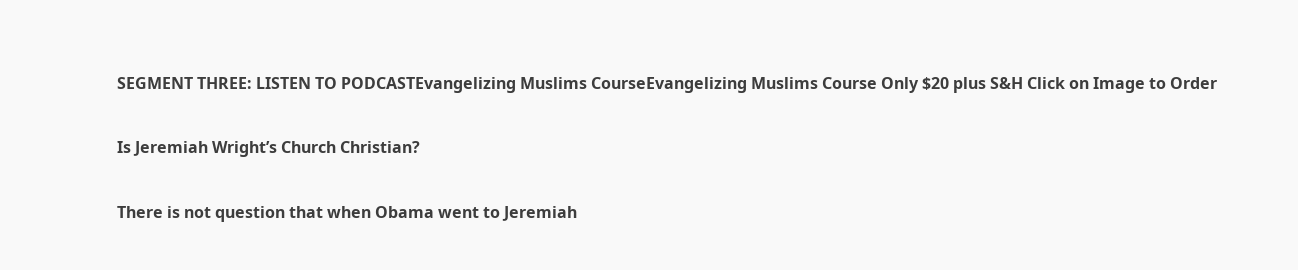SEGMENT THREE: LISTEN TO PODCASTEvangelizing Muslims CourseEvangelizing Muslims Course Only $20 plus S&H Click on Image to Order

Is Jeremiah Wright’s Church Christian?

There is not question that when Obama went to Jeremiah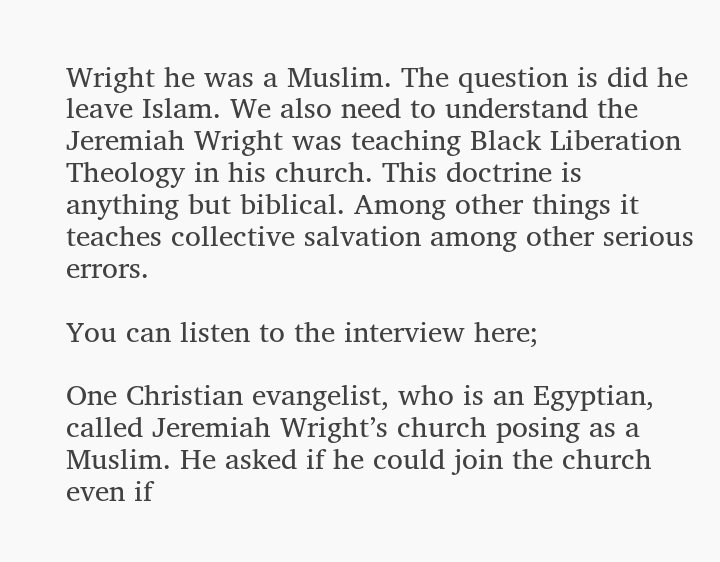Wright he was a Muslim. The question is did he leave Islam. We also need to understand the Jeremiah Wright was teaching Black Liberation Theology in his church. This doctrine is anything but biblical. Among other things it teaches collective salvation among other serious errors.

You can listen to the interview here;

One Christian evangelist, who is an Egyptian, called Jeremiah Wright’s church posing as a Muslim. He asked if he could join the church even if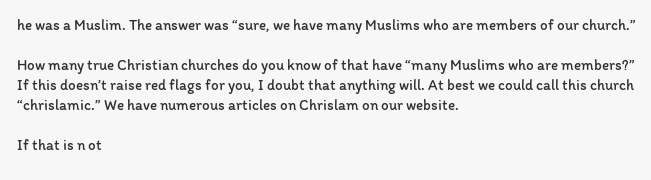he was a Muslim. The answer was “sure, we have many Muslims who are members of our church.”

How many true Christian churches do you know of that have “many Muslims who are members?” If this doesn’t raise red flags for you, I doubt that anything will. At best we could call this church “chrislamic.” We have numerous articles on Chrislam on our website.

If that is n ot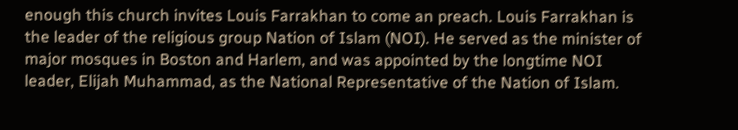enough this church invites Louis Farrakhan to come an preach. Louis Farrakhan is the leader of the religious group Nation of Islam (NOI). He served as the minister of major mosques in Boston and Harlem, and was appointed by the longtime NOI leader, Elijah Muhammad, as the National Representative of the Nation of Islam.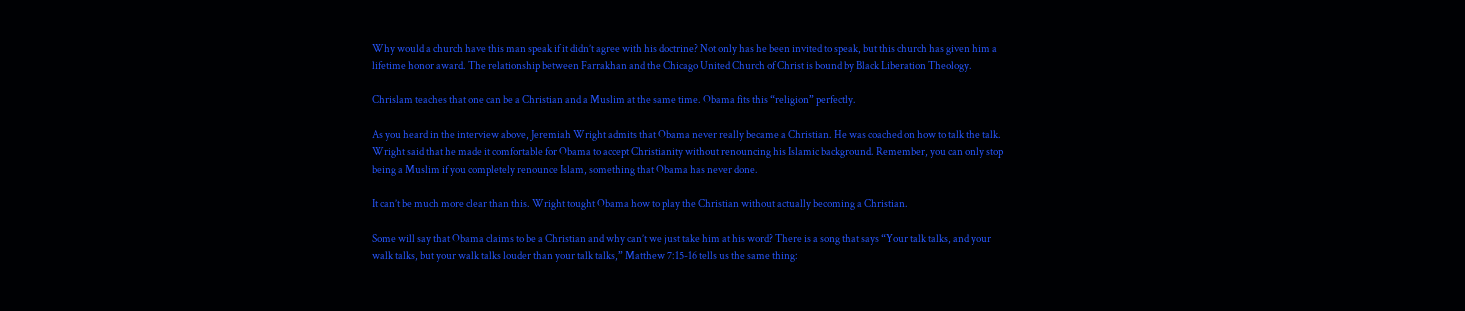Why would a church have this man speak if it didn’t agree with his doctrine? Not only has he been invited to speak, but this church has given him a lifetime honor award. The relationship between Farrakhan and the Chicago United Church of Christ is bound by Black Liberation Theology.

Chrislam teaches that one can be a Christian and a Muslim at the same time. Obama fits this “religion” perfectly.

As you heard in the interview above, Jeremiah Wright admits that Obama never really became a Christian. He was coached on how to talk the talk. Wright said that he made it comfortable for Obama to accept Christianity without renouncing his Islamic background. Remember, you can only stop being a Muslim if you completely renounce Islam, something that Obama has never done.

It can’t be much more clear than this. Wright tought Obama how to play the Christian without actually becoming a Christian.

Some will say that Obama claims to be a Christian and why can’t we just take him at his word? There is a song that says “Your talk talks, and your walk talks, but your walk talks louder than your talk talks,” Matthew 7:15-16 tells us the same thing: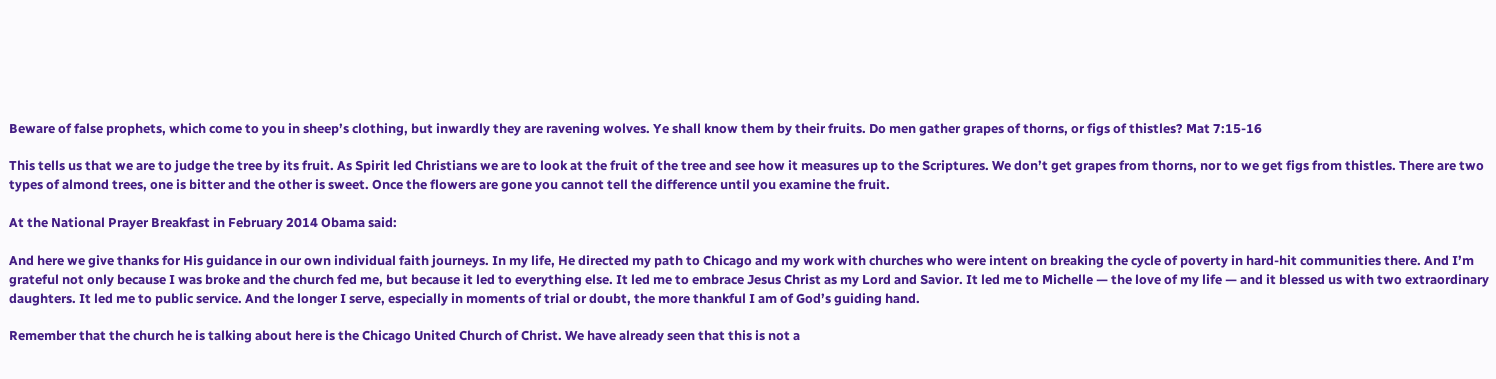Beware of false prophets, which come to you in sheep’s clothing, but inwardly they are ravening wolves. Ye shall know them by their fruits. Do men gather grapes of thorns, or figs of thistles? Mat 7:15-16

This tells us that we are to judge the tree by its fruit. As Spirit led Christians we are to look at the fruit of the tree and see how it measures up to the Scriptures. We don’t get grapes from thorns, nor to we get figs from thistles. There are two types of almond trees, one is bitter and the other is sweet. Once the flowers are gone you cannot tell the difference until you examine the fruit.

At the National Prayer Breakfast in February 2014 Obama said:

And here we give thanks for His guidance in our own individual faith journeys. In my life, He directed my path to Chicago and my work with churches who were intent on breaking the cycle of poverty in hard-hit communities there. And I’m grateful not only because I was broke and the church fed me, but because it led to everything else. It led me to embrace Jesus Christ as my Lord and Savior. It led me to Michelle — the love of my life — and it blessed us with two extraordinary daughters. It led me to public service. And the longer I serve, especially in moments of trial or doubt, the more thankful I am of God’s guiding hand.

Remember that the church he is talking about here is the Chicago United Church of Christ. We have already seen that this is not a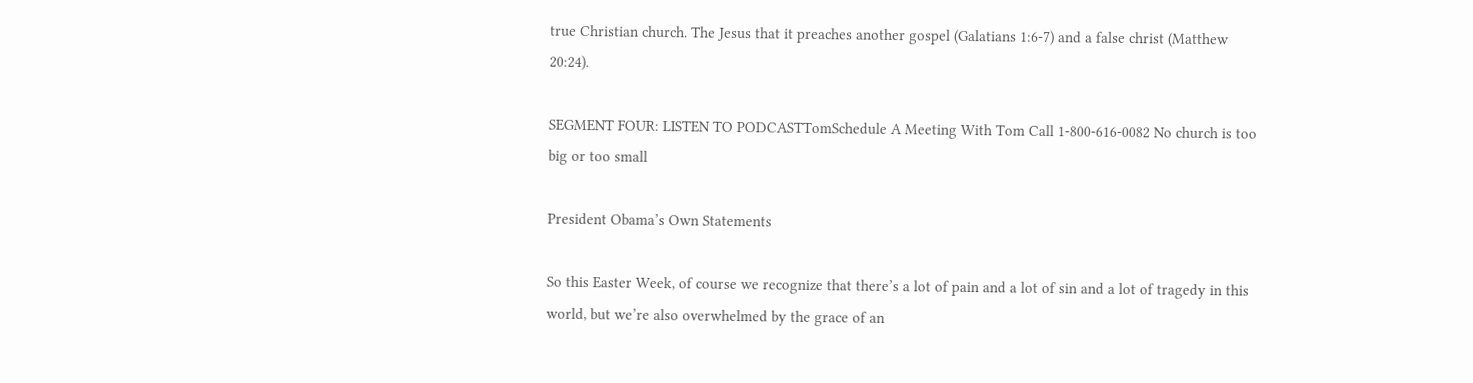true Christian church. The Jesus that it preaches another gospel (Galatians 1:6-7) and a false christ (Matthew 20:24).

SEGMENT FOUR: LISTEN TO PODCASTTomSchedule A Meeting With Tom Call 1-800-616-0082 No church is too big or too small

President Obama’s Own Statements

So this Easter Week, of course we recognize that there’s a lot of pain and a lot of sin and a lot of tragedy in this world, but we’re also overwhelmed by the grace of an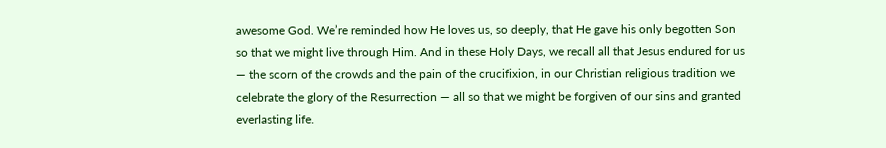awesome God. We’re reminded how He loves us, so deeply, that He gave his only begotten Son so that we might live through Him. And in these Holy Days, we recall all that Jesus endured for us — the scorn of the crowds and the pain of the crucifixion, in our Christian religious tradition we celebrate the glory of the Resurrection — all so that we might be forgiven of our sins and granted everlasting life.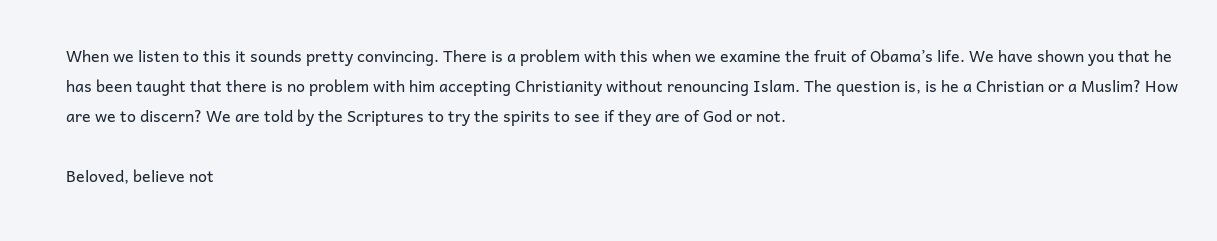When we listen to this it sounds pretty convincing. There is a problem with this when we examine the fruit of Obama’s life. We have shown you that he has been taught that there is no problem with him accepting Christianity without renouncing Islam. The question is, is he a Christian or a Muslim? How are we to discern? We are told by the Scriptures to try the spirits to see if they are of God or not.

Beloved, believe not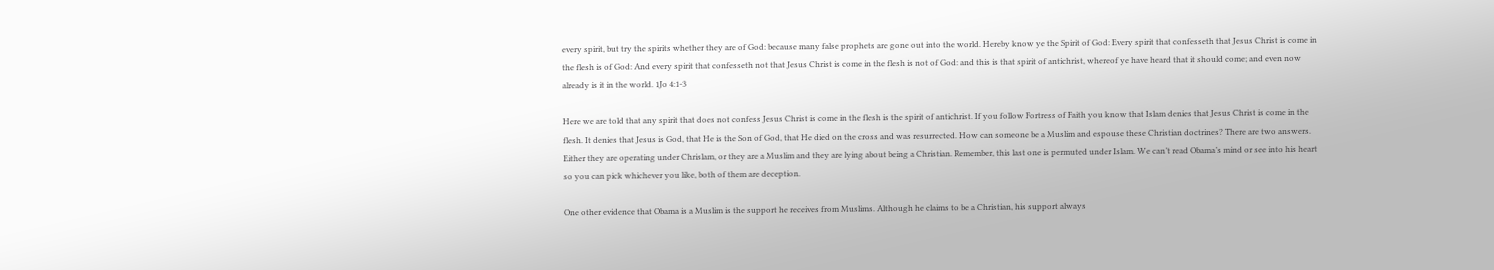every spirit, but try the spirits whether they are of God: because many false prophets are gone out into the world. Hereby know ye the Spirit of God: Every spirit that confesseth that Jesus Christ is come in the flesh is of God: And every spirit that confesseth not that Jesus Christ is come in the flesh is not of God: and this is that spirit of antichrist, whereof ye have heard that it should come; and even now already is it in the world. 1Jo 4:1-3

Here we are told that any spirit that does not confess Jesus Christ is come in the flesh is the spirit of antichrist. If you follow Fortress of Faith you know that Islam denies that Jesus Christ is come in the flesh. It denies that Jesus is God, that He is the Son of God, that He died on the cross and was resurrected. How can someone be a Muslim and espouse these Christian doctrines? There are two answers. Either they are operating under Chrislam, or they are a Muslim and they are lying about being a Christian. Remember, this last one is permuted under Islam. We can’t read Obama’s mind or see into his heart so you can pick whichever you like, both of them are deception.

One other evidence that Obama is a Muslim is the support he receives from Muslims. Although he claims to be a Christian, his support always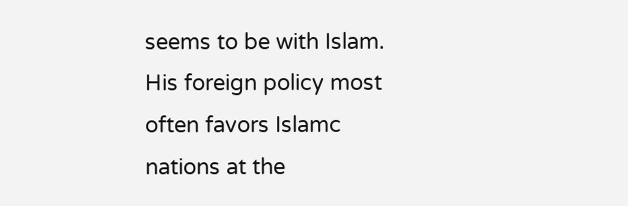seems to be with Islam. His foreign policy most often favors Islamc nations at the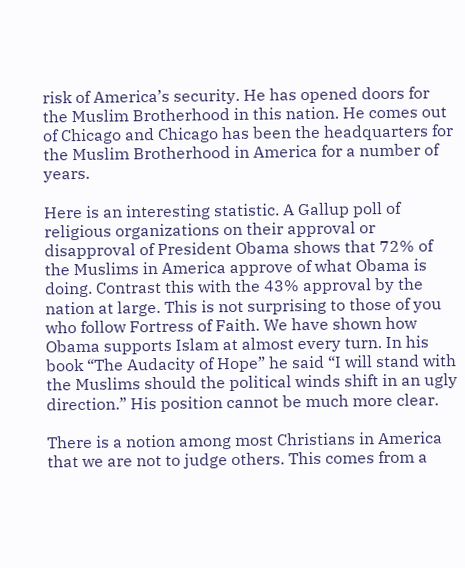risk of America’s security. He has opened doors for the Muslim Brotherhood in this nation. He comes out of Chicago and Chicago has been the headquarters for the Muslim Brotherhood in America for a number of years.

Here is an interesting statistic. A Gallup poll of religious organizations on their approval or disapproval of President Obama shows that 72% of the Muslims in America approve of what Obama is doing. Contrast this with the 43% approval by the nation at large. This is not surprising to those of you who follow Fortress of Faith. We have shown how Obama supports Islam at almost every turn. In his book “The Audacity of Hope” he said “I will stand with the Muslims should the political winds shift in an ugly direction.” His position cannot be much more clear.

There is a notion among most Christians in America that we are not to judge others. This comes from a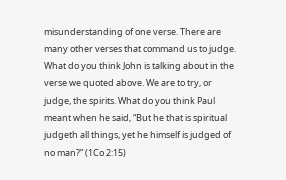misunderstanding of one verse. There are many other verses that command us to judge. What do you think John is talking about in the verse we quoted above. We are to try, or judge, the spirits. What do you think Paul meant when he said, “But he that is spiritual judgeth all things, yet he himself is judged of no man?” (1Co 2:15)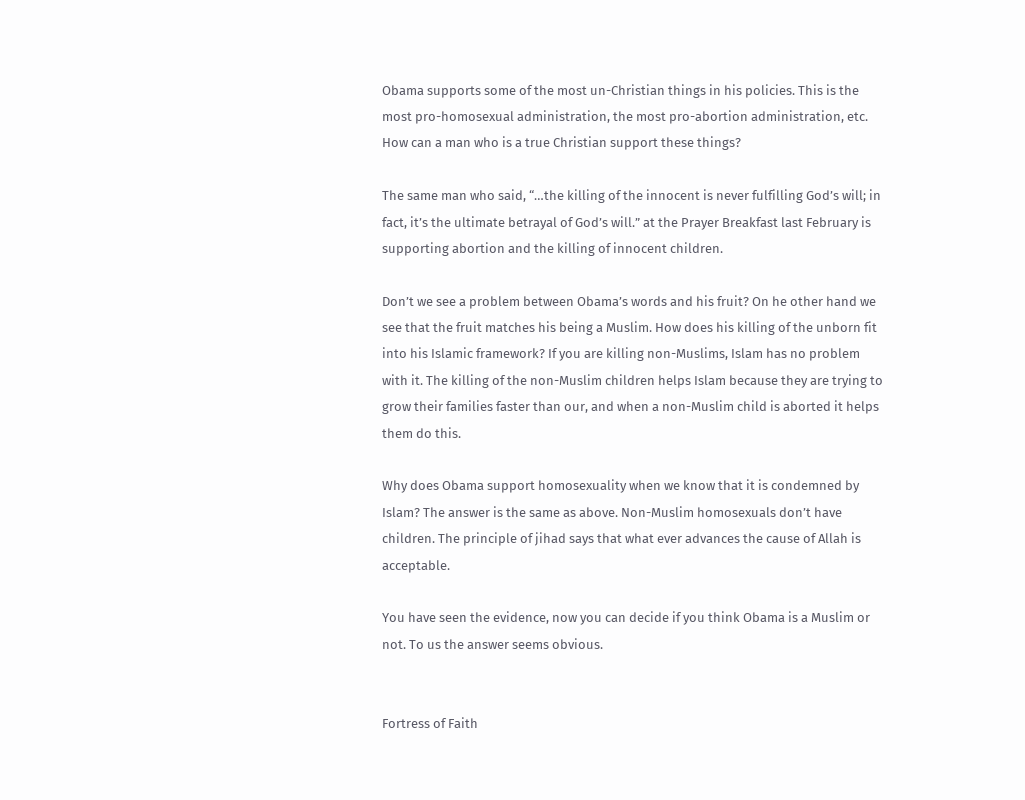Obama supports some of the most un-Christian things in his policies. This is the most pro-homosexual administration, the most pro-abortion administration, etc. How can a man who is a true Christian support these things?

The same man who said, “…the killing of the innocent is never fulfilling God’s will; in fact, it’s the ultimate betrayal of God’s will.” at the Prayer Breakfast last February is supporting abortion and the killing of innocent children.

Don’t we see a problem between Obama’s words and his fruit? On he other hand we see that the fruit matches his being a Muslim. How does his killing of the unborn fit into his Islamic framework? If you are killing non-Muslims, Islam has no problem with it. The killing of the non-Muslim children helps Islam because they are trying to grow their families faster than our, and when a non-Muslim child is aborted it helps them do this.

Why does Obama support homosexuality when we know that it is condemned by Islam? The answer is the same as above. Non-Muslim homosexuals don’t have children. The principle of jihad says that what ever advances the cause of Allah is acceptable.

You have seen the evidence, now you can decide if you think Obama is a Muslim or not. To us the answer seems obvious.


Fortress of Faith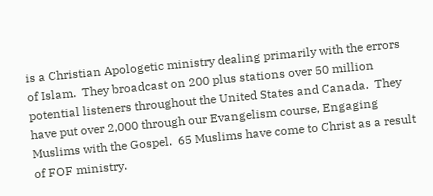is a Christian Apologetic ministry dealing primarily with the errors of Islam.  They broadcast on 200 plus stations over 50 million potential listeners throughout the United States and Canada.  They have put over 2,000 through our Evangelism course, Engaging Muslims with the Gospel.  65 Muslims have come to Christ as a result of FOF ministry.